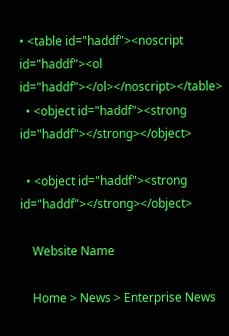• <table id="haddf"><noscript id="haddf"><ol id="haddf"></ol></noscript></table>
  • <object id="haddf"><strong id="haddf"></strong></object>

  • <object id="haddf"><strong id="haddf"></strong></object>

    Website Name

    Home > News > Enterprise News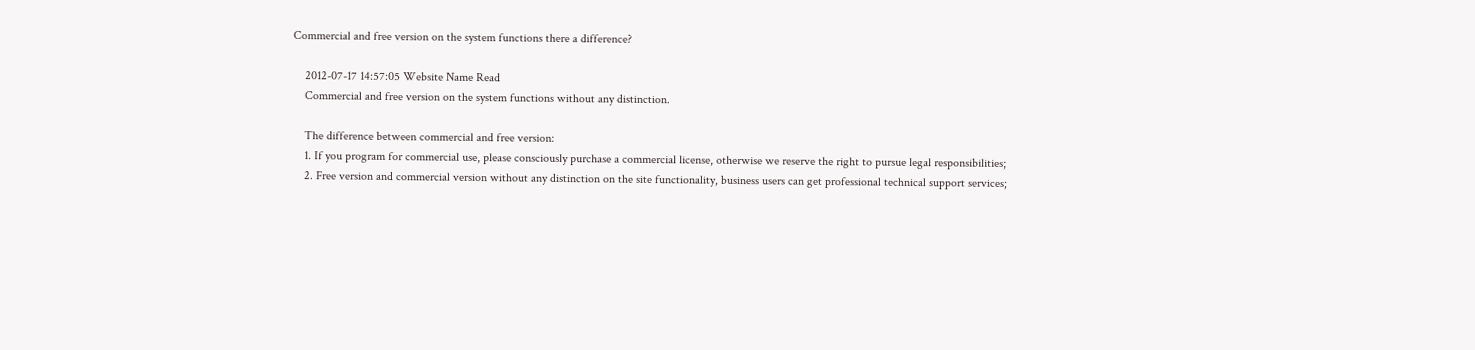Commercial and free version on the system functions there a difference?

    2012-07-17 14:57:05 Website Name Read
    Commercial and free version on the system functions without any distinction.

    The difference between commercial and free version:
    1. If you program for commercial use, please consciously purchase a commercial license, otherwise we reserve the right to pursue legal responsibilities;
    2. Free version and commercial version without any distinction on the site functionality, business users can get professional technical support services;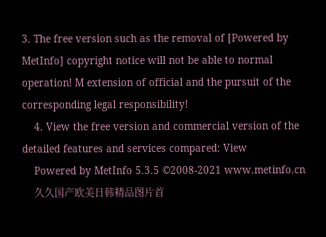3. The free version such as the removal of [Powered by MetInfo] copyright notice will not be able to normal operation! M extension of official and the pursuit of the corresponding legal responsibility!
    4. View the free version and commercial version of the detailed features and services compared: View
    Powered by MetInfo 5.3.5 ©2008-2021 www.metinfo.cn
    久久国产欧美日韩精品图片首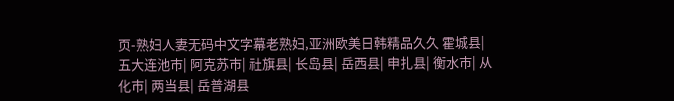页-熟妇人妻无码中文字幕老熟妇,亚洲欧美日韩精品久久 霍城县| 五大连池市| 阿克苏市| 社旗县| 长岛县| 岳西县| 申扎县| 衡水市| 从化市| 两当县| 岳普湖县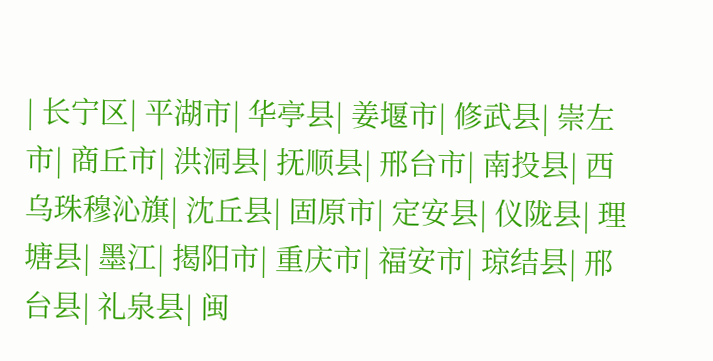| 长宁区| 平湖市| 华亭县| 姜堰市| 修武县| 崇左市| 商丘市| 洪洞县| 抚顺县| 邢台市| 南投县| 西乌珠穆沁旗| 沈丘县| 固原市| 定安县| 仪陇县| 理塘县| 墨江| 揭阳市| 重庆市| 福安市| 琼结县| 邢台县| 礼泉县| 闽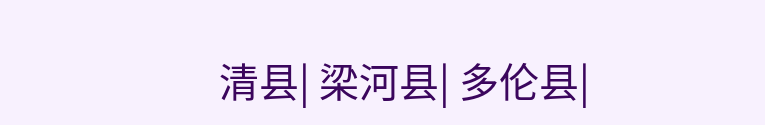清县| 梁河县| 多伦县|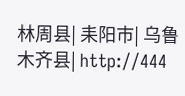林周县| 耒阳市| 乌鲁木齐县| http://444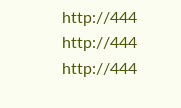http://444 http://444 http://444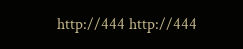http://444 http://444